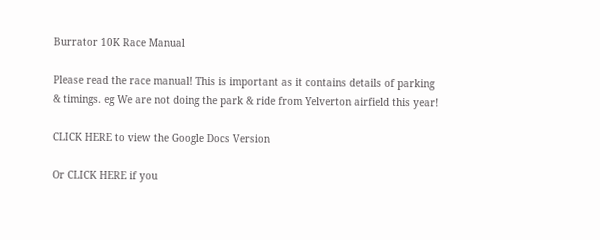Burrator 10K Race Manual

Please read the race manual! This is important as it contains details of parking & timings. eg We are not doing the park & ride from Yelverton airfield this year!

CLICK HERE to view the Google Docs Version

Or CLICK HERE if you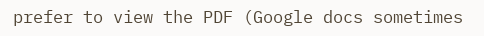prefer to view the PDF (Google docs sometimes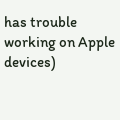has trouble working on Apple devices)